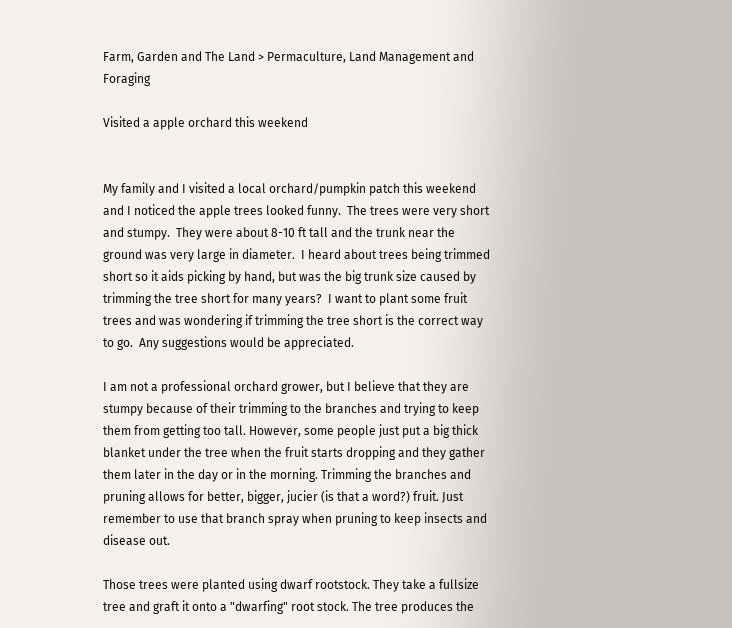Farm, Garden and The Land > Permaculture, Land Management and Foraging

Visited a apple orchard this weekend


My family and I visited a local orchard/pumpkin patch this weekend and I noticed the apple trees looked funny.  The trees were very short and stumpy.  They were about 8-10 ft tall and the trunk near the ground was very large in diameter.  I heard about trees being trimmed short so it aids picking by hand, but was the big trunk size caused by trimming the tree short for many years?  I want to plant some fruit trees and was wondering if trimming the tree short is the correct way to go.  Any suggestions would be appreciated.

I am not a professional orchard grower, but I believe that they are stumpy because of their trimming to the branches and trying to keep them from getting too tall. However, some people just put a big thick blanket under the tree when the fruit starts dropping and they gather them later in the day or in the morning. Trimming the branches and pruning allows for better, bigger, jucier (is that a word?) fruit. Just remember to use that branch spray when pruning to keep insects and disease out.

Those trees were planted using dwarf rootstock. They take a fullsize tree and graft it onto a "dwarfing" root stock. The tree produces the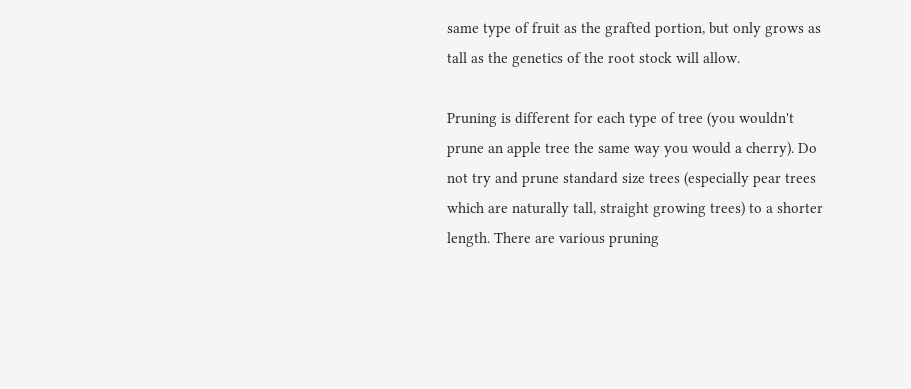same type of fruit as the grafted portion, but only grows as tall as the genetics of the root stock will allow.

Pruning is different for each type of tree (you wouldn't prune an apple tree the same way you would a cherry). Do not try and prune standard size trees (especially pear trees which are naturally tall, straight growing trees) to a shorter length. There are various pruning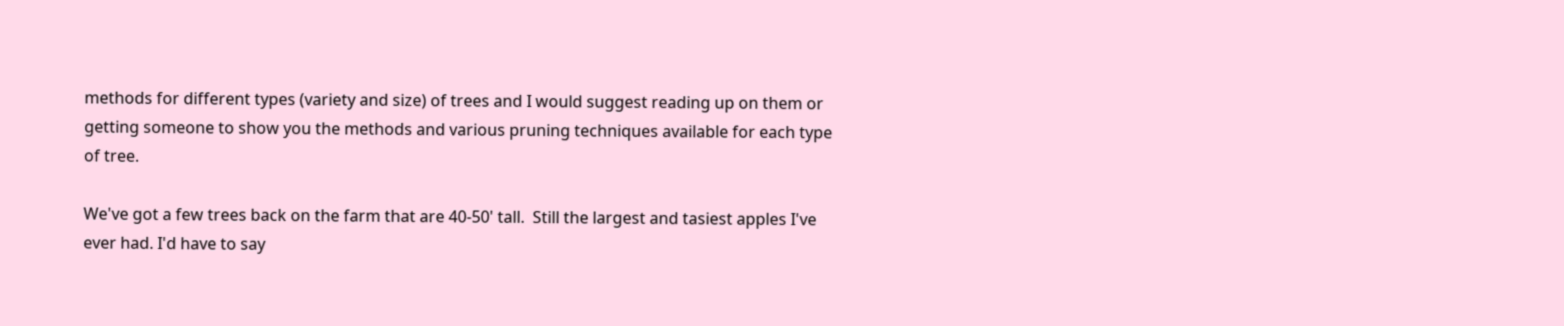methods for different types (variety and size) of trees and I would suggest reading up on them or getting someone to show you the methods and various pruning techniques available for each type of tree.

We've got a few trees back on the farm that are 40-50' tall.  Still the largest and tasiest apples I've ever had. I'd have to say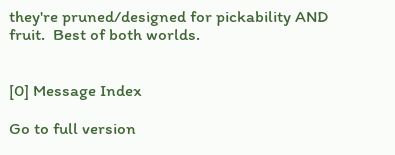they're pruned/designed for pickability AND fruit.  Best of both worlds.


[0] Message Index

Go to full version